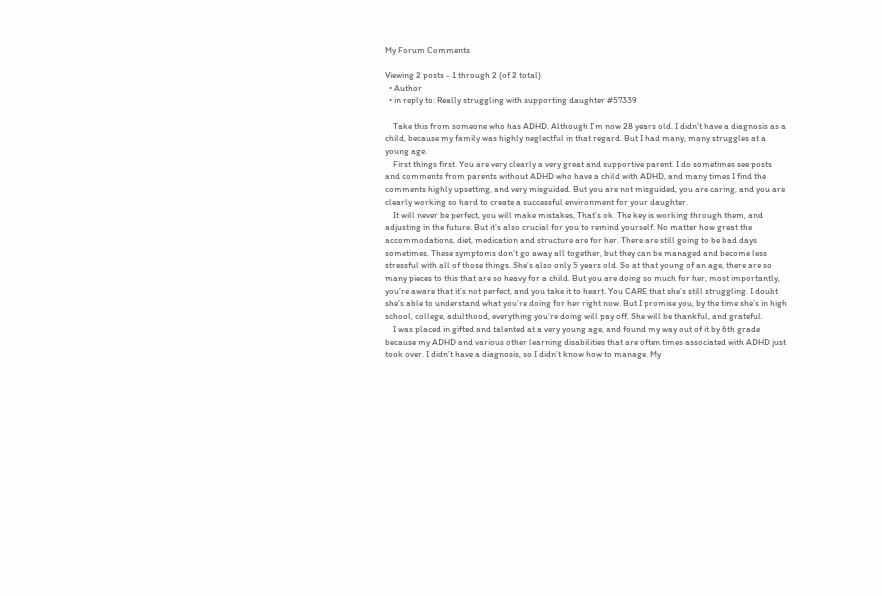My Forum Comments

Viewing 2 posts - 1 through 2 (of 2 total)
  • Author
  • in reply to: Really struggling with supporting daughter #57339

    Take this from someone who has ADHD. Although I’m now 28 years old. I didn’t have a diagnosis as a child, because my family was highly neglectful in that regard. But I had many, many struggles at a young age.
    First things first. You are very clearly a very great and supportive parent. I do sometimes see posts and comments from parents without ADHD who have a child with ADHD, and many times I find the comments highly upsetting, and very misguided. But you are not misguided, you are caring, and you are clearly working so hard to create a successful environment for your daughter.
    It will never be perfect, you will make mistakes, That’s ok. The key is working through them, and adjusting in the future. But it’s also crucial for you to remind yourself. No matter how great the accommodations, diet, medication and structure are for her. There are still going to be bad days sometimes. These symptoms don’t go away all together, but they can be managed and become less stressful with all of those things. She’s also only 5 years old. So at that young of an age, there are so many pieces to this that are so heavy for a child. But you are doing so much for her, most importantly, you’re aware that it’s not perfect, and you take it to heart. You CARE that she’s still struggling. I doubt she’s able to understand what you’re doing for her right now. But I promise you, by the time she’s in high school, college, adulthood, everything you’re doing will pay off. She will be thankful, and grateful.
    I was placed in gifted and talented at a very young age, and found my way out of it by 6th grade because my ADHD and various other learning disabilities that are often times associated with ADHD just took over. I didn’t have a diagnosis, so I didn’t know how to manage. My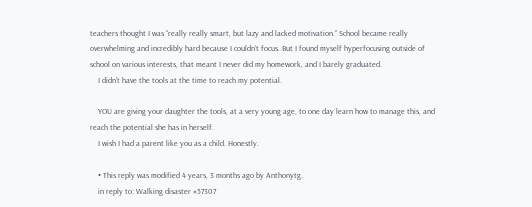teachers thought I was “really really smart, but lazy and lacked motivation.” School became really overwhelming and incredibly hard because I couldn’t focus. But I found myself hyperfocusing outside of school on various interests, that meant I never did my homework, and I barely graduated.
    I didn’t have the tools at the time to reach my potential.

    YOU are giving your daughter the tools, at a very young age, to one day learn how to manage this, and reach the potential she has in herself.
    I wish I had a parent like you as a child. Honestly.

    • This reply was modified 4 years, 3 months ago by Anthonytg.
    in reply to: Walking disaster #57307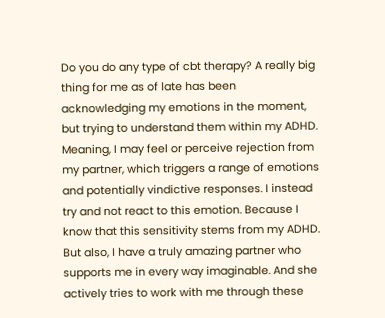Do you do any type of cbt therapy? A really big thing for me as of late has been acknowledging my emotions in the moment, but trying to understand them within my ADHD. Meaning, I may feel or perceive rejection from my partner, which triggers a range of emotions and potentially vindictive responses. I instead try and not react to this emotion. Because I know that this sensitivity stems from my ADHD. But also, I have a truly amazing partner who supports me in every way imaginable. And she actively tries to work with me through these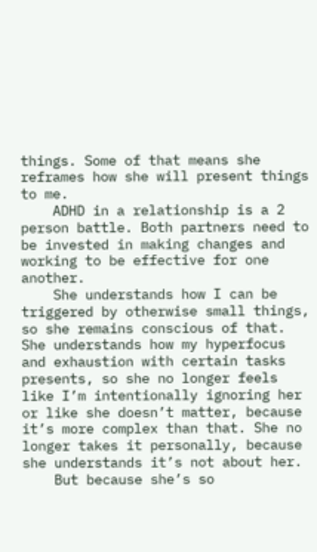things. Some of that means she reframes how she will present things to me.
    ADHD in a relationship is a 2 person battle. Both partners need to be invested in making changes and working to be effective for one another.
    She understands how I can be triggered by otherwise small things, so she remains conscious of that. She understands how my hyperfocus and exhaustion with certain tasks presents, so she no longer feels like I’m intentionally ignoring her or like she doesn’t matter, because it’s more complex than that. She no longer takes it personally, because she understands it’s not about her.
    But because she’s so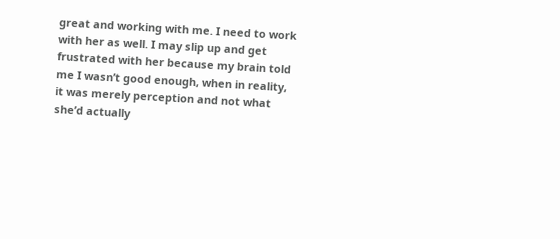great and working with me. I need to work with her as well. I may slip up and get frustrated with her because my brain told me I wasn’t good enough, when in reality, it was merely perception and not what she’d actually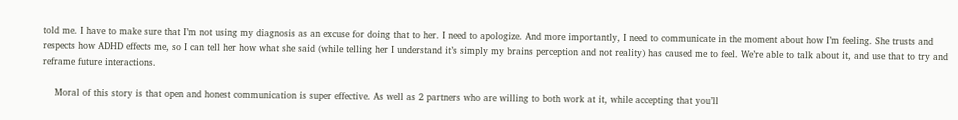told me. I have to make sure that I’m not using my diagnosis as an excuse for doing that to her. I need to apologize. And more importantly, I need to communicate in the moment about how I’m feeling. She trusts and respects how ADHD effects me, so I can tell her how what she said (while telling her I understand it’s simply my brains perception and not reality) has caused me to feel. We’re able to talk about it, and use that to try and reframe future interactions.

    Moral of this story is that open and honest communication is super effective. As well as 2 partners who are willing to both work at it, while accepting that you’ll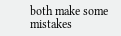both make some mistakes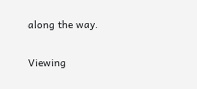along the way.

Viewing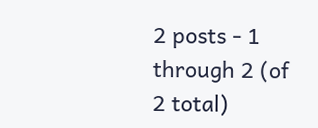2 posts - 1 through 2 (of 2 total)